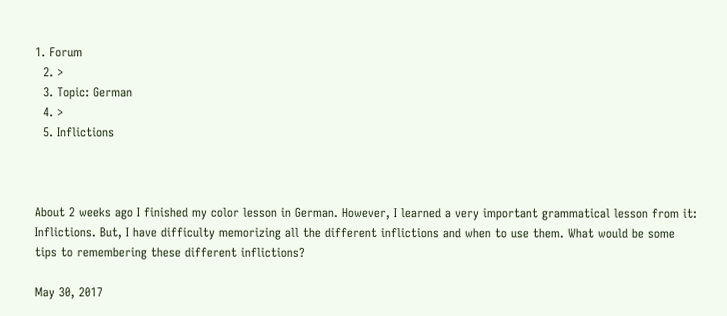1. Forum
  2. >
  3. Topic: German
  4. >
  5. Inflictions



About 2 weeks ago I finished my color lesson in German. However, I learned a very important grammatical lesson from it: Inflictions. But, I have difficulty memorizing all the different inflictions and when to use them. What would be some tips to remembering these different inflictions?

May 30, 2017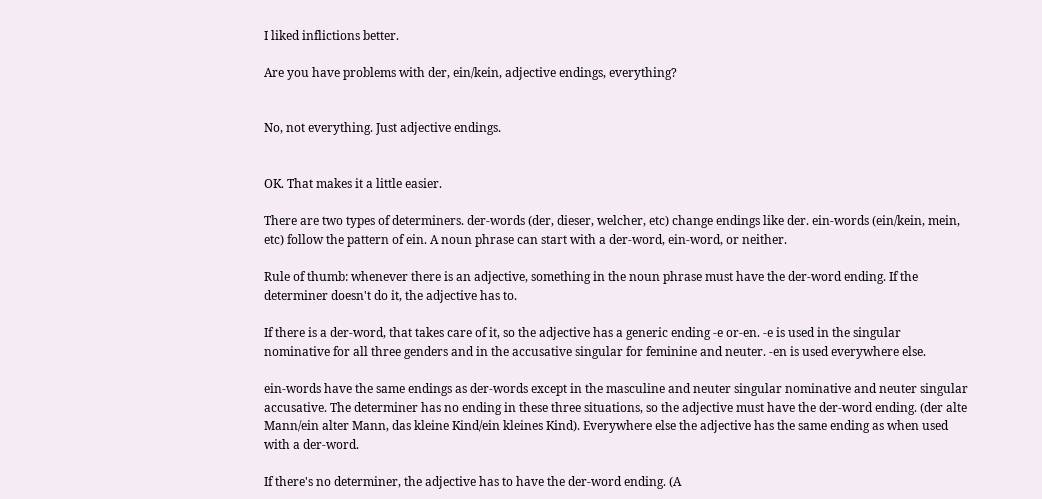I liked inflictions better.

Are you have problems with der, ein/kein, adjective endings, everything?


No, not everything. Just adjective endings.


OK. That makes it a little easier.

There are two types of determiners. der-words (der, dieser, welcher, etc) change endings like der. ein-words (ein/kein, mein, etc) follow the pattern of ein. A noun phrase can start with a der-word, ein-word, or neither.

Rule of thumb: whenever there is an adjective, something in the noun phrase must have the der-word ending. If the determiner doesn't do it, the adjective has to.

If there is a der-word, that takes care of it, so the adjective has a generic ending -e or-en. -e is used in the singular nominative for all three genders and in the accusative singular for feminine and neuter. -en is used everywhere else.

ein-words have the same endings as der-words except in the masculine and neuter singular nominative and neuter singular accusative. The determiner has no ending in these three situations, so the adjective must have the der-word ending. (der alte Mann/ein alter Mann, das kleine Kind/ein kleines Kind). Everywhere else the adjective has the same ending as when used with a der-word.

If there's no determiner, the adjective has to have the der-word ending. (A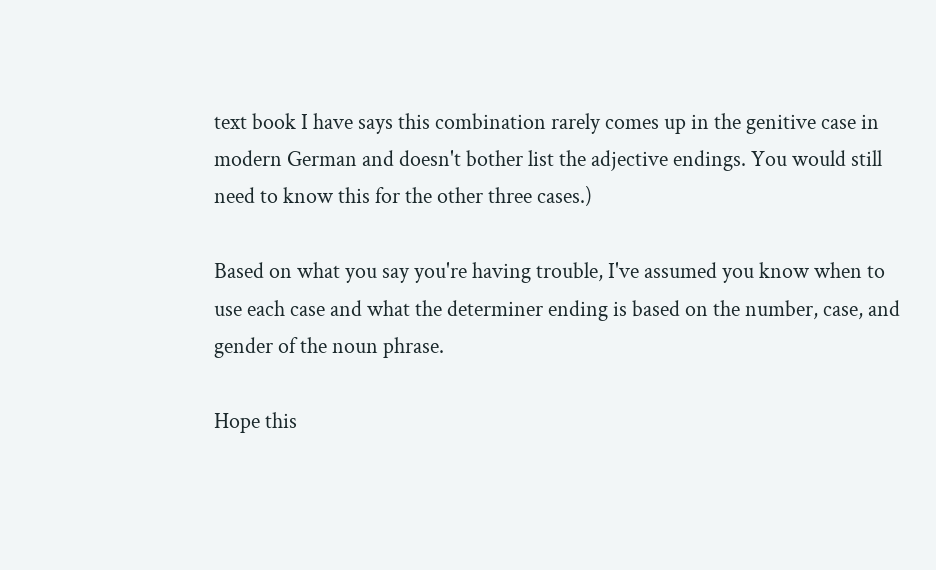text book I have says this combination rarely comes up in the genitive case in modern German and doesn't bother list the adjective endings. You would still need to know this for the other three cases.)

Based on what you say you're having trouble, I've assumed you know when to use each case and what the determiner ending is based on the number, case, and gender of the noun phrase.

Hope this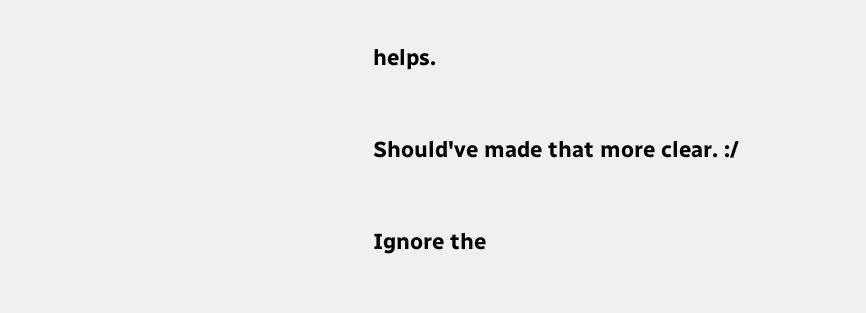helps.


Should've made that more clear. :/


Ignore the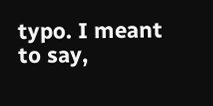typo. I meant to say,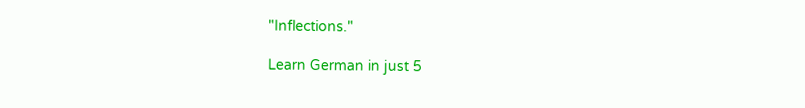"Inflections."

Learn German in just 5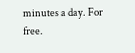minutes a day. For free.